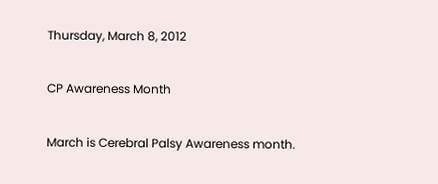Thursday, March 8, 2012

CP Awareness Month

March is Cerebral Palsy Awareness month.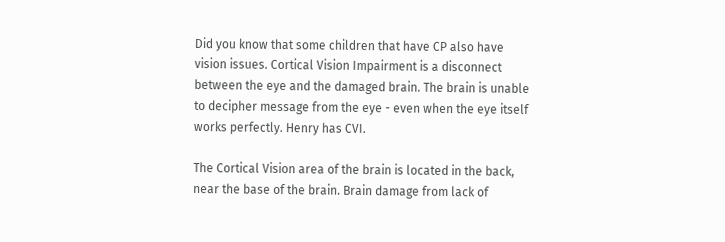Did you know that some children that have CP also have vision issues. Cortical Vision Impairment is a disconnect between the eye and the damaged brain. The brain is unable to decipher message from the eye - even when the eye itself works perfectly. Henry has CVI.

The Cortical Vision area of the brain is located in the back, near the base of the brain. Brain damage from lack of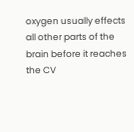oxygen usually effects all other parts of the brain before it reaches the CV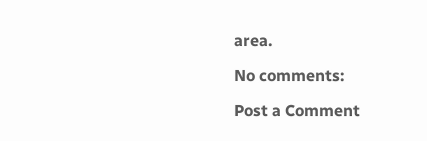area.

No comments:

Post a Comment